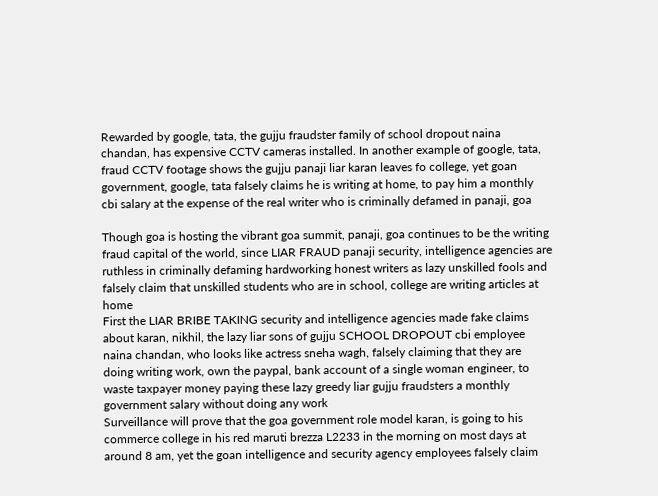Rewarded by google, tata, the gujju fraudster family of school dropout naina chandan, has expensive CCTV cameras installed. In another example of google, tata, fraud CCTV footage shows the gujju panaji liar karan leaves fo college, yet goan government, google, tata falsely claims he is writing at home, to pay him a monthly cbi salary at the expense of the real writer who is criminally defamed in panaji, goa

Though goa is hosting the vibrant goa summit, panaji, goa continues to be the writing fraud capital of the world, since LIAR FRAUD panaji security, intelligence agencies are ruthless in criminally defaming hardworking honest writers as lazy unskilled fools and falsely claim that unskilled students who are in school, college are writing articles at home
First the LIAR BRIBE TAKING security and intelligence agencies made fake claims about karan, nikhil, the lazy liar sons of gujju SCHOOL DROPOUT cbi employee naina chandan, who looks like actress sneha wagh, falsely claiming that they are doing writing work, own the paypal, bank account of a single woman engineer, to waste taxpayer money paying these lazy greedy liar gujju fraudsters a monthly government salary without doing any work
Surveillance will prove that the goa government role model karan, is going to his commerce college in his red maruti brezza L2233 in the morning on most days at around 8 am, yet the goan intelligence and security agency employees falsely claim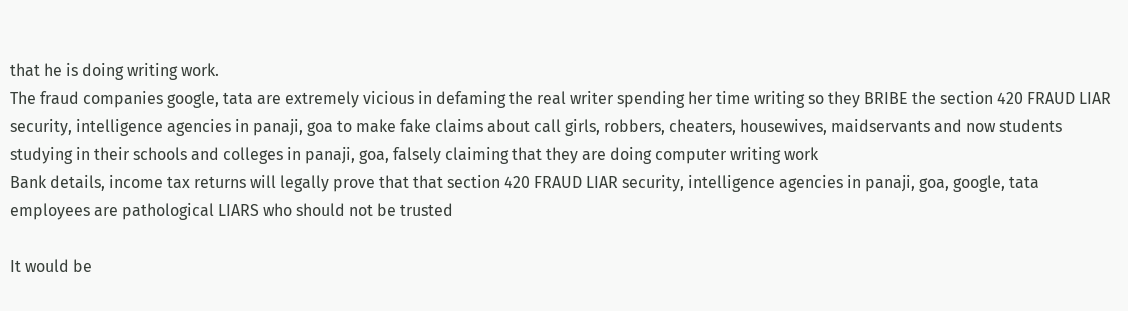that he is doing writing work.
The fraud companies google, tata are extremely vicious in defaming the real writer spending her time writing so they BRIBE the section 420 FRAUD LIAR security, intelligence agencies in panaji, goa to make fake claims about call girls, robbers, cheaters, housewives, maidservants and now students studying in their schools and colleges in panaji, goa, falsely claiming that they are doing computer writing work
Bank details, income tax returns will legally prove that that section 420 FRAUD LIAR security, intelligence agencies in panaji, goa, google, tata employees are pathological LIARS who should not be trusted

It would be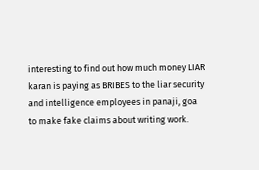interesting to find out how much money LIAR karan is paying as BRIBES to the liar security and intelligence employees in panaji, goa to make fake claims about writing work.